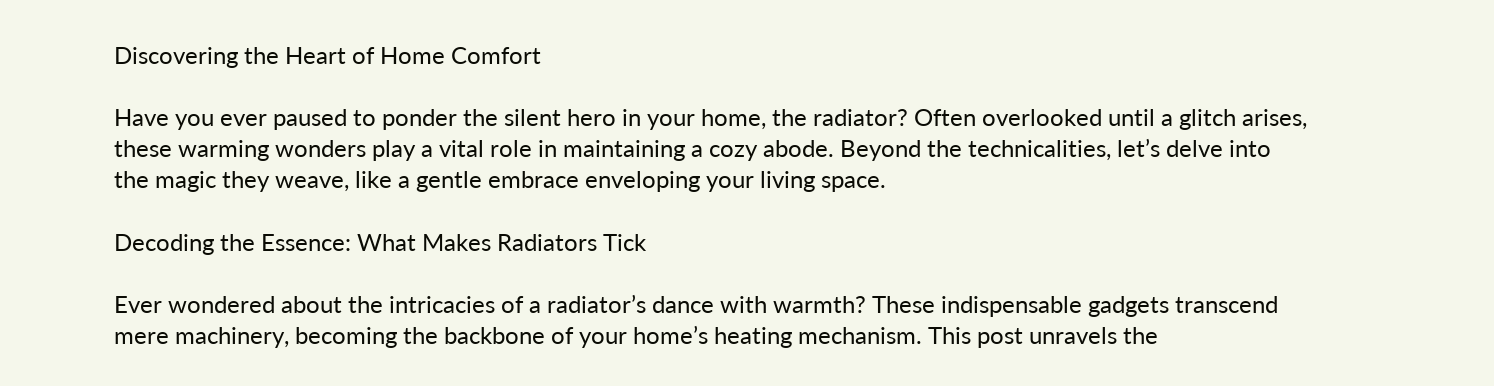Discovering the Heart of Home Comfort

Have you ever paused to ponder the silent hero in your home, the radiator? Often overlooked until a glitch arises, these warming wonders play a vital role in maintaining a cozy abode. Beyond the technicalities, let’s delve into the magic they weave, like a gentle embrace enveloping your living space.

Decoding the Essence: What Makes Radiators Tick

Ever wondered about the intricacies of a radiator’s dance with warmth? These indispensable gadgets transcend mere machinery, becoming the backbone of your home’s heating mechanism. This post unravels the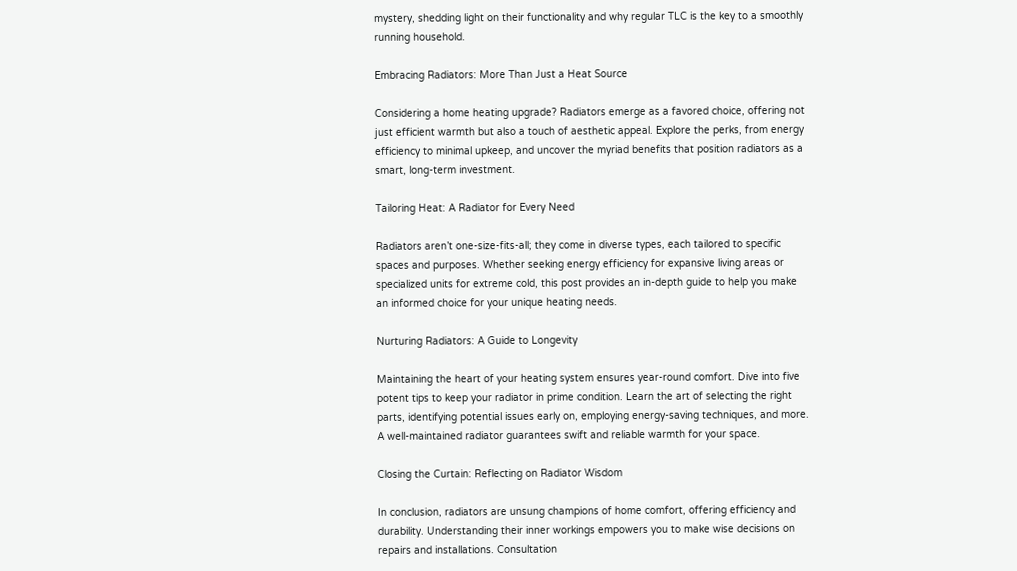mystery, shedding light on their functionality and why regular TLC is the key to a smoothly running household.

Embracing Radiators: More Than Just a Heat Source

Considering a home heating upgrade? Radiators emerge as a favored choice, offering not just efficient warmth but also a touch of aesthetic appeal. Explore the perks, from energy efficiency to minimal upkeep, and uncover the myriad benefits that position radiators as a smart, long-term investment.

Tailoring Heat: A Radiator for Every Need

Radiators aren’t one-size-fits-all; they come in diverse types, each tailored to specific spaces and purposes. Whether seeking energy efficiency for expansive living areas or specialized units for extreme cold, this post provides an in-depth guide to help you make an informed choice for your unique heating needs.

Nurturing Radiators: A Guide to Longevity

Maintaining the heart of your heating system ensures year-round comfort. Dive into five potent tips to keep your radiator in prime condition. Learn the art of selecting the right parts, identifying potential issues early on, employing energy-saving techniques, and more. A well-maintained radiator guarantees swift and reliable warmth for your space.

Closing the Curtain: Reflecting on Radiator Wisdom

In conclusion, radiators are unsung champions of home comfort, offering efficiency and durability. Understanding their inner workings empowers you to make wise decisions on repairs and installations. Consultation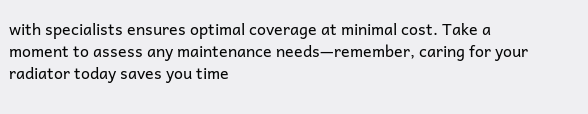with specialists ensures optimal coverage at minimal cost. Take a moment to assess any maintenance needs—remember, caring for your radiator today saves you time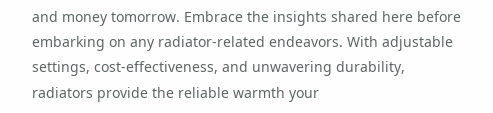and money tomorrow. Embrace the insights shared here before embarking on any radiator-related endeavors. With adjustable settings, cost-effectiveness, and unwavering durability, radiators provide the reliable warmth your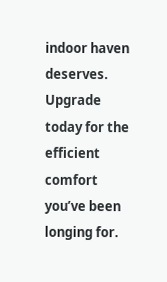indoor haven deserves. Upgrade today for the efficient comfort you’ve been longing for.